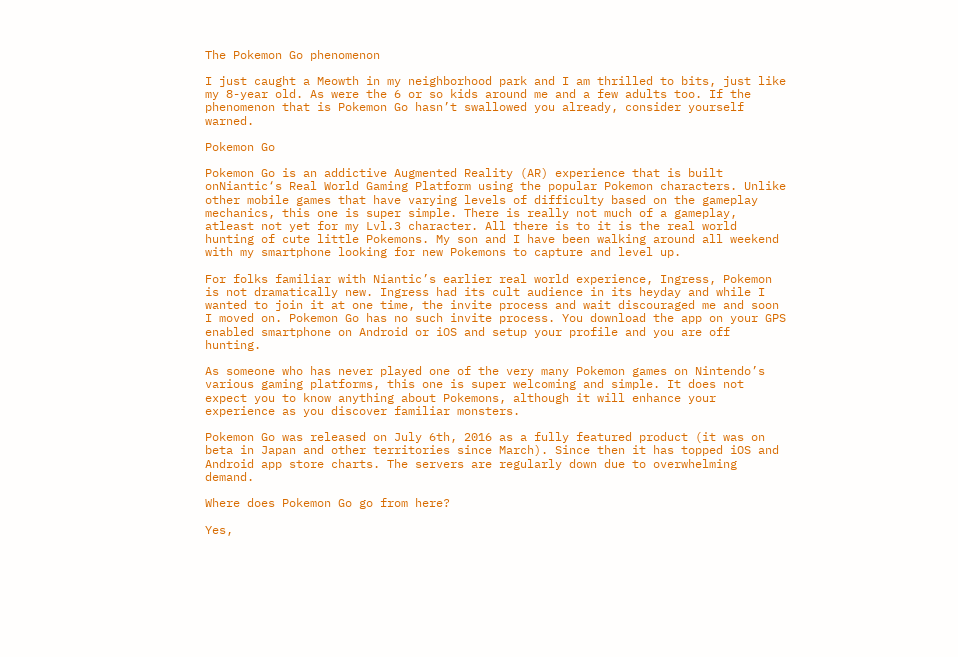The Pokemon Go phenomenon

I just caught a Meowth in my neighborhood park and I am thrilled to bits, just like my 8-year old. As were the 6 or so kids around me and a few adults too. If the phenomenon that is Pokemon Go hasn’t swallowed you already, consider yourself warned.

Pokemon Go

Pokemon Go is an addictive Augmented Reality (AR) experience that is built onNiantic‘s Real World Gaming Platform using the popular Pokemon characters. Unlike other mobile games that have varying levels of difficulty based on the gameplay mechanics, this one is super simple. There is really not much of a gameplay, atleast not yet for my Lvl.3 character. All there is to it is the real world hunting of cute little Pokemons. My son and I have been walking around all weekend with my smartphone looking for new Pokemons to capture and level up.

For folks familiar with Niantic’s earlier real world experience, Ingress, Pokemon is not dramatically new. Ingress had its cult audience in its heyday and while I wanted to join it at one time, the invite process and wait discouraged me and soon I moved on. Pokemon Go has no such invite process. You download the app on your GPS enabled smartphone on Android or iOS and setup your profile and you are off hunting.

As someone who has never played one of the very many Pokemon games on Nintendo’s various gaming platforms, this one is super welcoming and simple. It does not expect you to know anything about Pokemons, although it will enhance your experience as you discover familiar monsters.

Pokemon Go was released on July 6th, 2016 as a fully featured product (it was on beta in Japan and other territories since March). Since then it has topped iOS and Android app store charts. The servers are regularly down due to overwhelming demand.

Where does Pokemon Go go from here?

Yes,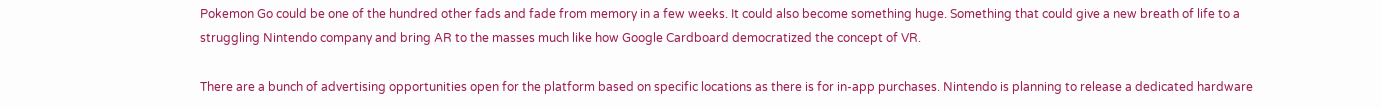Pokemon Go could be one of the hundred other fads and fade from memory in a few weeks. It could also become something huge. Something that could give a new breath of life to a struggling Nintendo company and bring AR to the masses much like how Google Cardboard democratized the concept of VR.

There are a bunch of advertising opportunities open for the platform based on specific locations as there is for in-app purchases. Nintendo is planning to release a dedicated hardware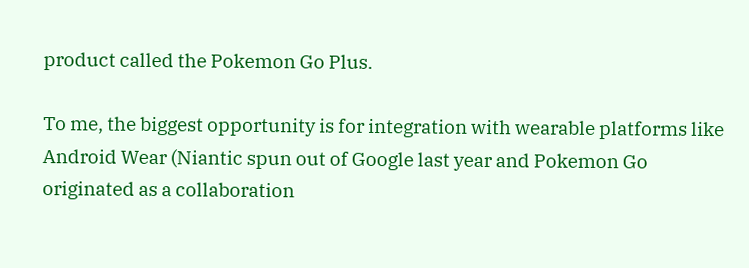product called the Pokemon Go Plus.

To me, the biggest opportunity is for integration with wearable platforms like Android Wear (Niantic spun out of Google last year and Pokemon Go originated as a collaboration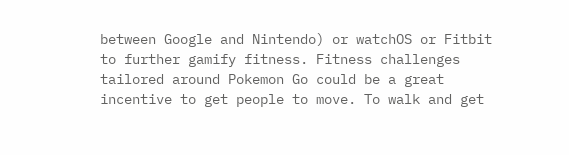between Google and Nintendo) or watchOS or Fitbit to further gamify fitness. Fitness challenges tailored around Pokemon Go could be a great incentive to get people to move. To walk and get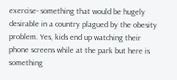exercise- something that would be hugely desirable in a country plagued by the obesity problem. Yes, kids end up watching their phone screens while at the park but here is something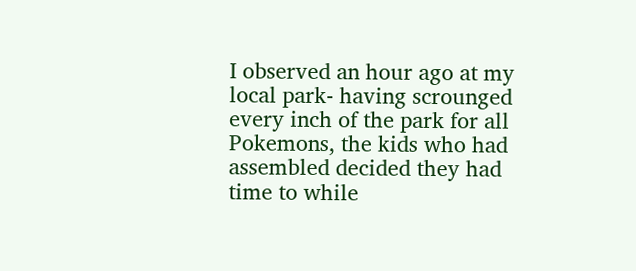I observed an hour ago at my local park- having scrounged every inch of the park for all Pokemons, the kids who had assembled decided they had time to while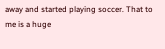away and started playing soccer. That to me is a huge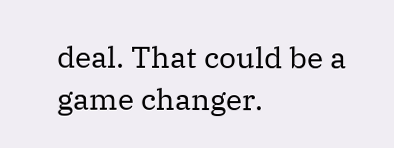deal. That could be a game changer.